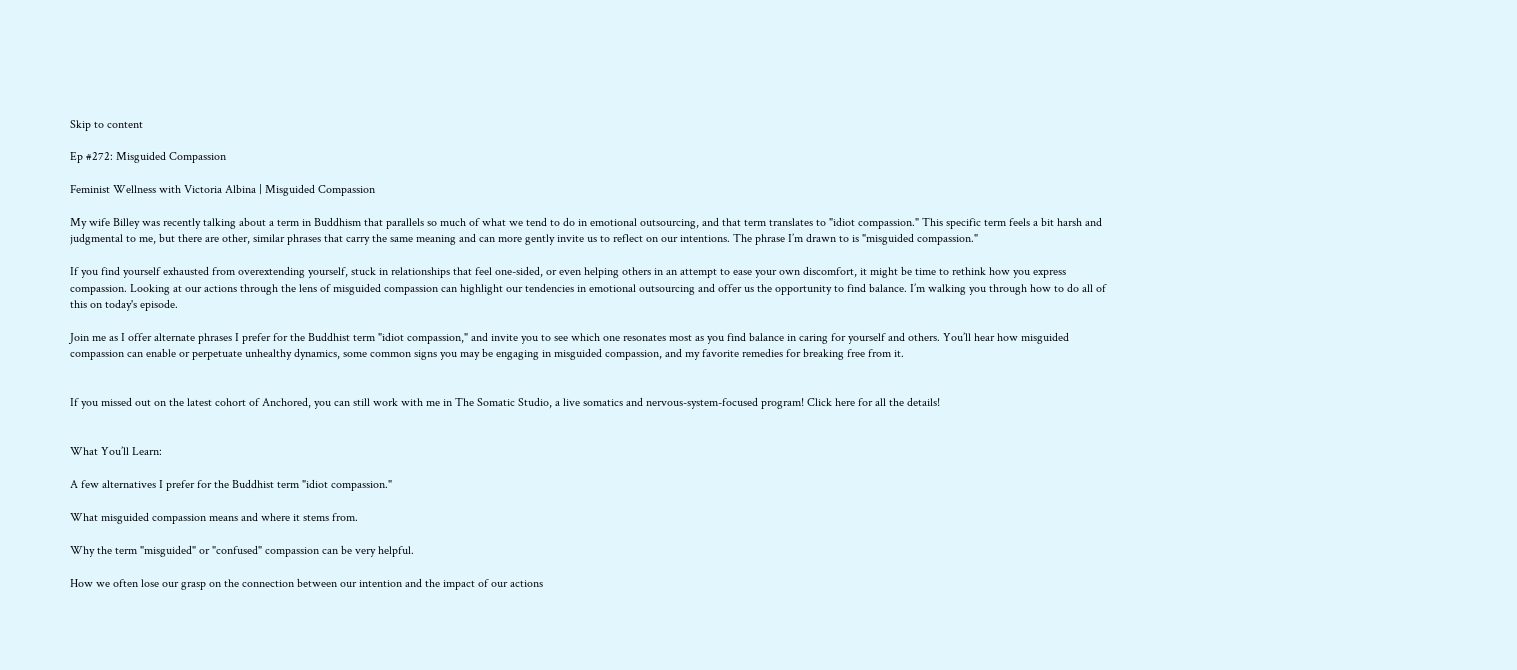Skip to content

Ep #272: Misguided Compassion

Feminist Wellness with Victoria Albina | Misguided Compassion

My wife Billey was recently talking about a term in Buddhism that parallels so much of what we tend to do in emotional outsourcing, and that term translates to "idiot compassion." This specific term feels a bit harsh and judgmental to me, but there are other, similar phrases that carry the same meaning and can more gently invite us to reflect on our intentions. The phrase I’m drawn to is "misguided compassion."

If you find yourself exhausted from overextending yourself, stuck in relationships that feel one-sided, or even helping others in an attempt to ease your own discomfort, it might be time to rethink how you express compassion. Looking at our actions through the lens of misguided compassion can highlight our tendencies in emotional outsourcing and offer us the opportunity to find balance. I’m walking you through how to do all of this on today's episode.

Join me as I offer alternate phrases I prefer for the Buddhist term "idiot compassion," and invite you to see which one resonates most as you find balance in caring for yourself and others. You’ll hear how misguided compassion can enable or perpetuate unhealthy dynamics, some common signs you may be engaging in misguided compassion, and my favorite remedies for breaking free from it.


If you missed out on the latest cohort of Anchored, you can still work with me in The Somatic Studio, a live somatics and nervous-system-focused program! Click here for all the details!


What You’ll Learn:

A few alternatives I prefer for the Buddhist term "idiot compassion."

What misguided compassion means and where it stems from.

Why the term "misguided" or "confused" compassion can be very helpful.

How we often lose our grasp on the connection between our intention and the impact of our actions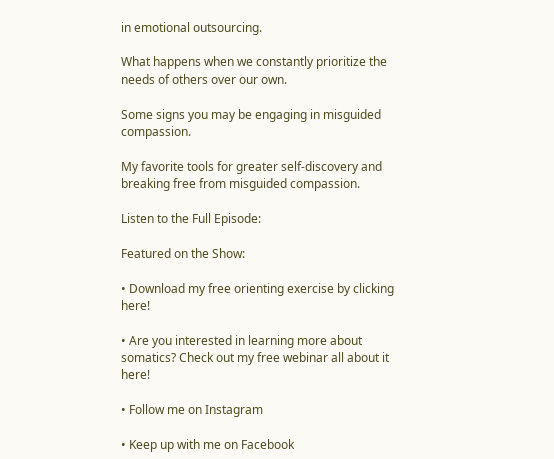in emotional outsourcing.

What happens when we constantly prioritize the needs of others over our own.

Some signs you may be engaging in misguided compassion.

My favorite tools for greater self-discovery and breaking free from misguided compassion.

Listen to the Full Episode:

Featured on the Show:

• Download my free orienting exercise by clicking here!

• Are you interested in learning more about somatics? Check out my free webinar all about it here!

• Follow me on Instagram

• Keep up with me on Facebook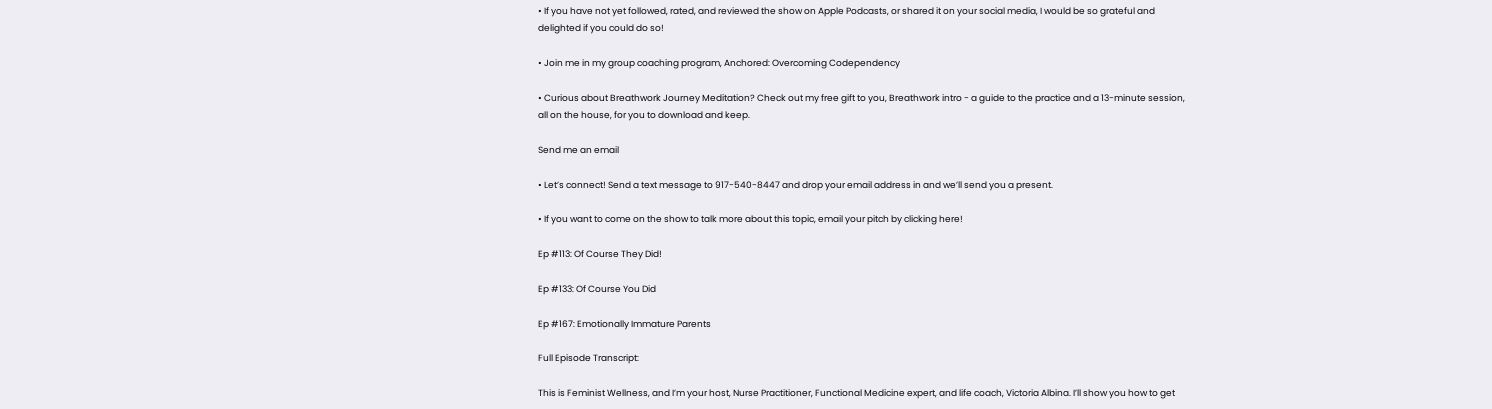• If you have not yet followed, rated, and reviewed the show on Apple Podcasts, or shared it on your social media, I would be so grateful and delighted if you could do so!

• Join me in my group coaching program, Anchored: Overcoming Codependency

• Curious about Breathwork Journey Meditation? Check out my free gift to you, Breathwork intro - a guide to the practice and a 13-minute session, all on the house, for you to download and keep.

Send me an email

• Let’s connect! Send a text message to 917-540-8447 and drop your email address in and we’ll send you a present.

• If you want to come on the show to talk more about this topic, email your pitch by clicking here!

Ep #113: Of Course They Did!

Ep #133: Of Course You Did

Ep #167: Emotionally Immature Parents

Full Episode Transcript:

This is Feminist Wellness, and I’m your host, Nurse Practitioner, Functional Medicine expert, and life coach, Victoria Albina. I’ll show you how to get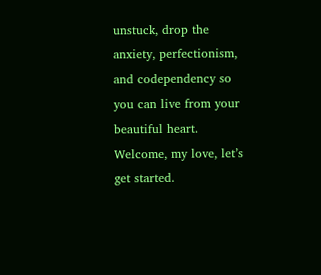unstuck, drop the anxiety, perfectionism, and codependency so you can live from your beautiful heart. Welcome, my love, let’s get started.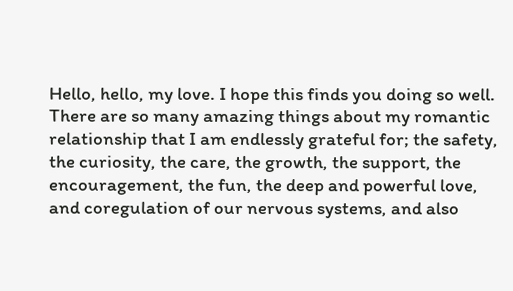Hello, hello, my love. I hope this finds you doing so well. There are so many amazing things about my romantic relationship that I am endlessly grateful for; the safety, the curiosity, the care, the growth, the support, the encouragement, the fun, the deep and powerful love, and coregulation of our nervous systems, and also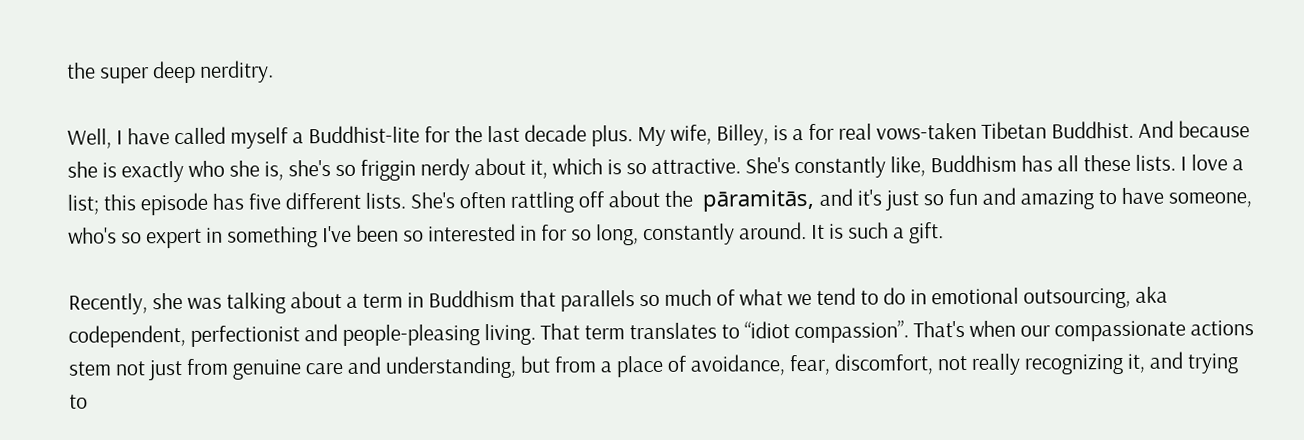the super deep nerditry.

Well, I have called myself a Buddhist-lite for the last decade plus. My wife, Billey, is a for real vows-taken Tibetan Buddhist. And because she is exactly who she is, she's so friggin nerdy about it, which is so attractive. She's constantly like, Buddhism has all these lists. I love a list; this episode has five different lists. She's often rattling off about the  pāramitās, and it's just so fun and amazing to have someone, who's so expert in something I've been so interested in for so long, constantly around. It is such a gift.

Recently, she was talking about a term in Buddhism that parallels so much of what we tend to do in emotional outsourcing, aka codependent, perfectionist and people-pleasing living. That term translates to “idiot compassion”. That's when our compassionate actions stem not just from genuine care and understanding, but from a place of avoidance, fear, discomfort, not really recognizing it, and trying to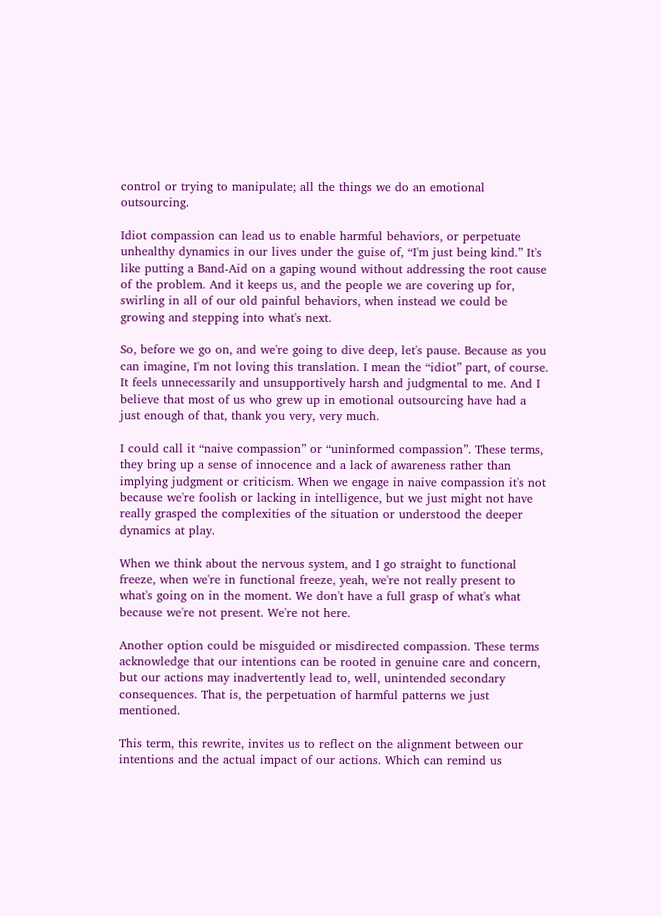control or trying to manipulate; all the things we do an emotional outsourcing.

Idiot compassion can lead us to enable harmful behaviors, or perpetuate unhealthy dynamics in our lives under the guise of, “I'm just being kind.” It's like putting a Band-Aid on a gaping wound without addressing the root cause of the problem. And it keeps us, and the people we are covering up for, swirling in all of our old painful behaviors, when instead we could be growing and stepping into what's next.

So, before we go on, and we're going to dive deep, let's pause. Because as you can imagine, I'm not loving this translation. I mean the “idiot” part, of course. It feels unnecessarily and unsupportively harsh and judgmental to me. And I believe that most of us who grew up in emotional outsourcing have had a just enough of that, thank you very, very much.

I could call it “naive compassion” or “uninformed compassion”. These terms, they bring up a sense of innocence and a lack of awareness rather than implying judgment or criticism. When we engage in naive compassion it's not because we're foolish or lacking in intelligence, but we just might not have really grasped the complexities of the situation or understood the deeper dynamics at play.

When we think about the nervous system, and I go straight to functional freeze, when we're in functional freeze, yeah, we're not really present to what's going on in the moment. We don't have a full grasp of what's what because we're not present. We're not here.

Another option could be misguided or misdirected compassion. These terms acknowledge that our intentions can be rooted in genuine care and concern, but our actions may inadvertently lead to, well, unintended secondary consequences. That is, the perpetuation of harmful patterns we just mentioned.

This term, this rewrite, invites us to reflect on the alignment between our intentions and the actual impact of our actions. Which can remind us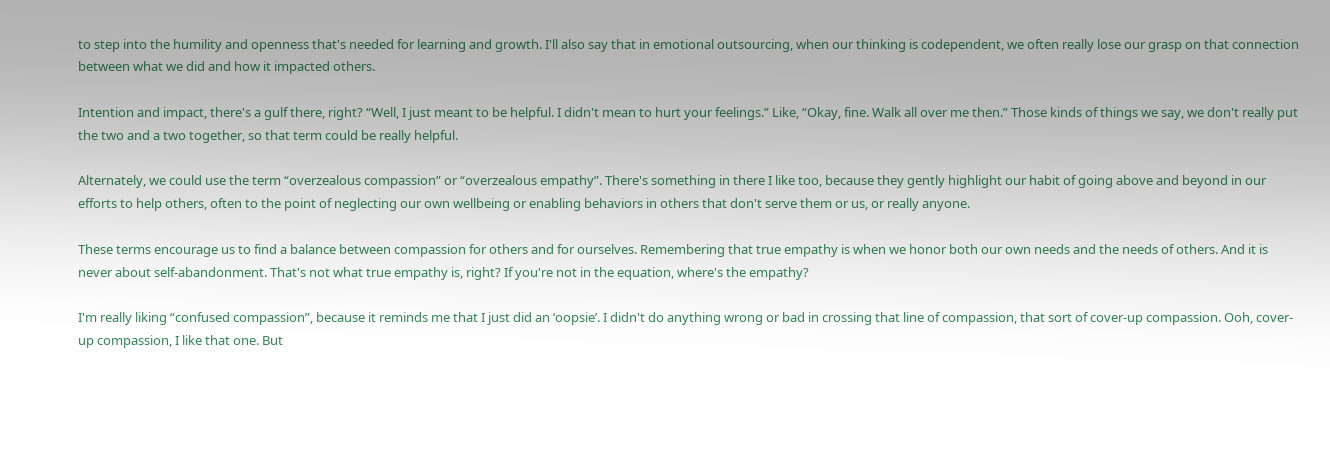to step into the humility and openness that's needed for learning and growth. I'll also say that in emotional outsourcing, when our thinking is codependent, we often really lose our grasp on that connection between what we did and how it impacted others.

Intention and impact, there's a gulf there, right? “Well, I just meant to be helpful. I didn't mean to hurt your feelings.” Like, “Okay, fine. Walk all over me then.” Those kinds of things we say, we don't really put the two and a two together, so that term could be really helpful.

Alternately, we could use the term “overzealous compassion” or “overzealous empathy”. There's something in there I like too, because they gently highlight our habit of going above and beyond in our efforts to help others, often to the point of neglecting our own wellbeing or enabling behaviors in others that don't serve them or us, or really anyone.

These terms encourage us to find a balance between compassion for others and for ourselves. Remembering that true empathy is when we honor both our own needs and the needs of others. And it is never about self-abandonment. That's not what true empathy is, right? If you're not in the equation, where's the empathy?

I'm really liking “confused compassion”, because it reminds me that I just did an ‘oopsie’. I didn't do anything wrong or bad in crossing that line of compassion, that sort of cover-up compassion. Ooh, cover-up compassion, I like that one. But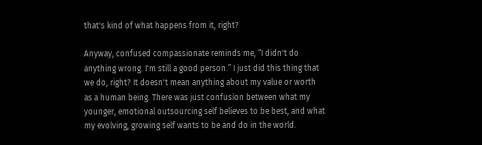that's kind of what happens from it, right?

Anyway, confused compassionate reminds me, “I didn't do anything wrong. I'm still a good person.” I just did this thing that we do, right? It doesn't mean anything about my value or worth as a human being. There was just confusion between what my younger, emotional outsourcing self believes to be best, and what my evolving, growing self wants to be and do in the world.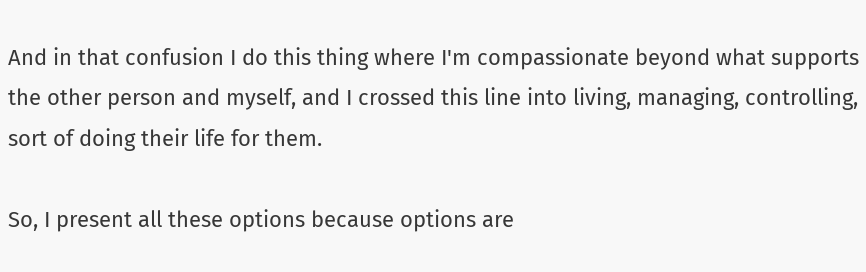And in that confusion I do this thing where I'm compassionate beyond what supports the other person and myself, and I crossed this line into living, managing, controlling, sort of doing their life for them.

So, I present all these options because options are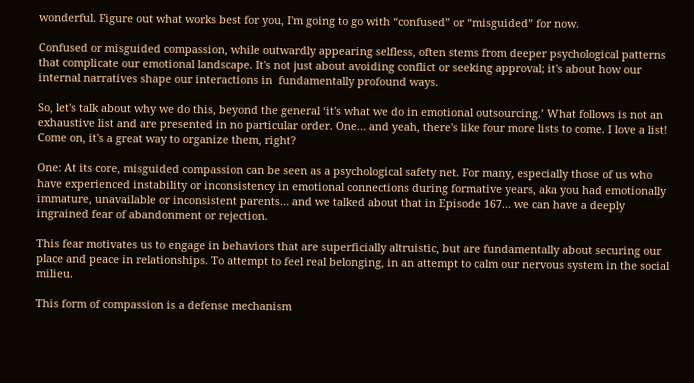wonderful. Figure out what works best for you, I'm going to go with “confused” or “misguided” for now.

Confused or misguided compassion, while outwardly appearing selfless, often stems from deeper psychological patterns that complicate our emotional landscape. It's not just about avoiding conflict or seeking approval; it's about how our internal narratives shape our interactions in  fundamentally profound ways.

So, let's talk about why we do this, beyond the general ‘it's what we do in emotional outsourcing.’ What follows is not an exhaustive list and are presented in no particular order. One… and yeah, there's like four more lists to come. I love a list! Come on, it's a great way to organize them, right?

One: At its core, misguided compassion can be seen as a psychological safety net. For many, especially those of us who have experienced instability or inconsistency in emotional connections during formative years, aka you had emotionally immature, unavailable or inconsistent parents… and we talked about that in Episode 167… we can have a deeply ingrained fear of abandonment or rejection.

This fear motivates us to engage in behaviors that are superficially altruistic, but are fundamentally about securing our place and peace in relationships. To attempt to feel real belonging, in an attempt to calm our nervous system in the social milieu.

This form of compassion is a defense mechanism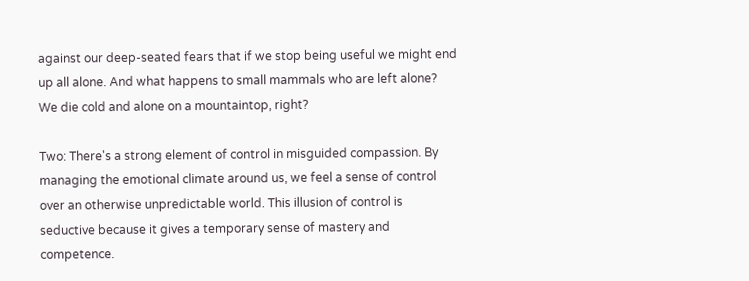against our deep-seated fears that if we stop being useful we might end up all alone. And what happens to small mammals who are left alone? We die cold and alone on a mountaintop, right?

Two: There's a strong element of control in misguided compassion. By managing the emotional climate around us, we feel a sense of control over an otherwise unpredictable world. This illusion of control is seductive because it gives a temporary sense of mastery and competence.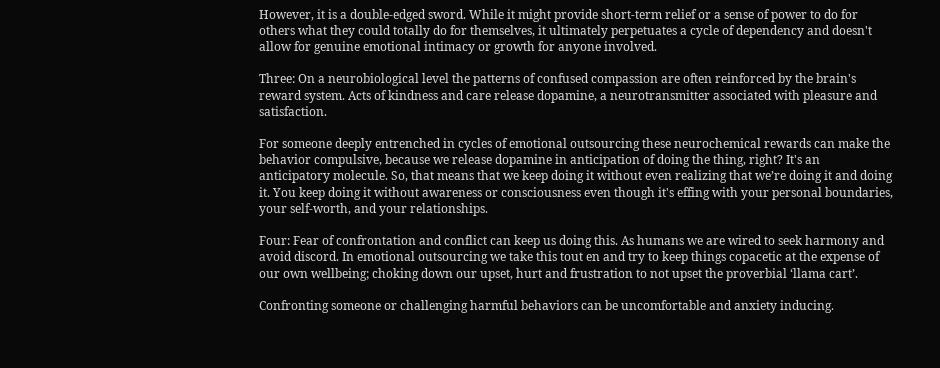However, it is a double-edged sword. While it might provide short-term relief or a sense of power to do for others what they could totally do for themselves, it ultimately perpetuates a cycle of dependency and doesn't allow for genuine emotional intimacy or growth for anyone involved.

Three: On a neurobiological level the patterns of confused compassion are often reinforced by the brain's reward system. Acts of kindness and care release dopamine, a neurotransmitter associated with pleasure and satisfaction.

For someone deeply entrenched in cycles of emotional outsourcing these neurochemical rewards can make the behavior compulsive, because we release dopamine in anticipation of doing the thing, right? It's an anticipatory molecule. So, that means that we keep doing it without even realizing that we’re doing it and doing it. You keep doing it without awareness or consciousness even though it's effing with your personal boundaries, your self-worth, and your relationships.

Four: Fear of confrontation and conflict can keep us doing this. As humans we are wired to seek harmony and avoid discord. In emotional outsourcing we take this tout en and try to keep things copacetic at the expense of our own wellbeing; choking down our upset, hurt and frustration to not upset the proverbial ‘llama cart’.

Confronting someone or challenging harmful behaviors can be uncomfortable and anxiety inducing.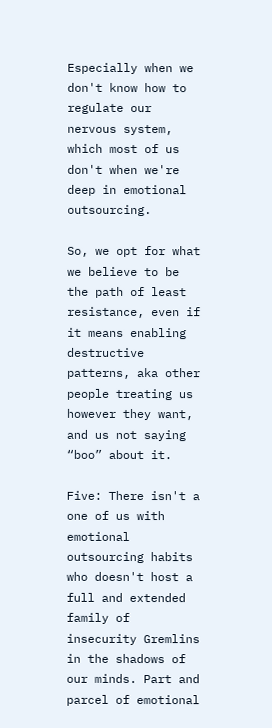Especially when we don't know how to regulate our nervous system, which most of us don't when we're deep in emotional outsourcing.

So, we opt for what we believe to be the path of least resistance, even if it means enabling destructive patterns, aka other people treating us however they want, and us not saying “boo” about it.

Five: There isn't a one of us with emotional outsourcing habits who doesn't host a full and extended family of insecurity Gremlins in the shadows of our minds. Part and parcel of emotional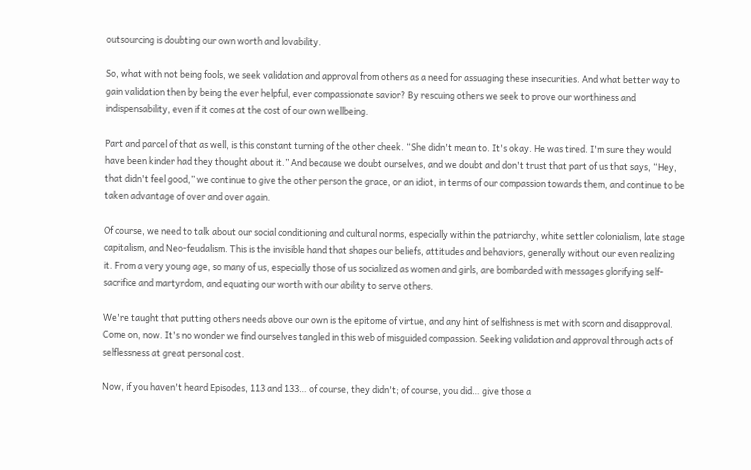outsourcing is doubting our own worth and lovability.

So, what with not being fools, we seek validation and approval from others as a need for assuaging these insecurities. And what better way to gain validation then by being the ever helpful, ever compassionate savior? By rescuing others we seek to prove our worthiness and indispensability, even if it comes at the cost of our own wellbeing.

Part and parcel of that as well, is this constant turning of the other cheek. “She didn't mean to. It's okay. He was tired. I'm sure they would have been kinder had they thought about it.” And because we doubt ourselves, and we doubt and don't trust that part of us that says, “Hey, that didn't feel good,” we continue to give the other person the grace, or an idiot, in terms of our compassion towards them, and continue to be taken advantage of over and over again.

Of course, we need to talk about our social conditioning and cultural norms, especially within the patriarchy, white settler colonialism, late stage capitalism, and Neo-feudalism. This is the invisible hand that shapes our beliefs, attitudes and behaviors, generally without our even realizing it. From a very young age, so many of us, especially those of us socialized as women and girls, are bombarded with messages glorifying self-sacrifice and martyrdom, and equating our worth with our ability to serve others.

We're taught that putting others needs above our own is the epitome of virtue, and any hint of selfishness is met with scorn and disapproval. Come on, now. It's no wonder we find ourselves tangled in this web of misguided compassion. Seeking validation and approval through acts of selflessness at great personal cost.

Now, if you haven't heard Episodes, 113 and 133… of course, they didn't; of course, you did… give those a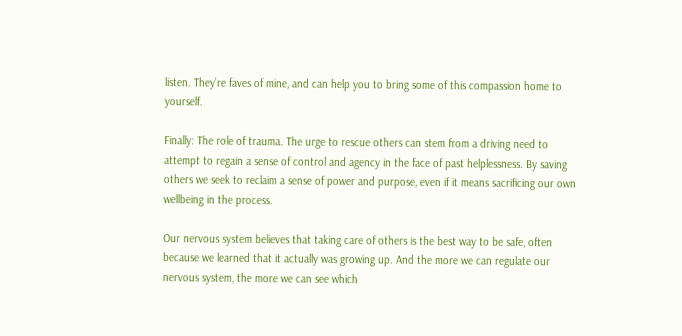listen. They’re faves of mine, and can help you to bring some of this compassion home to yourself.

Finally: The role of trauma. The urge to rescue others can stem from a driving need to attempt to regain a sense of control and agency in the face of past helplessness. By saving others we seek to reclaim a sense of power and purpose, even if it means sacrificing our own wellbeing in the process.

Our nervous system believes that taking care of others is the best way to be safe, often because we learned that it actually was growing up. And the more we can regulate our nervous system, the more we can see which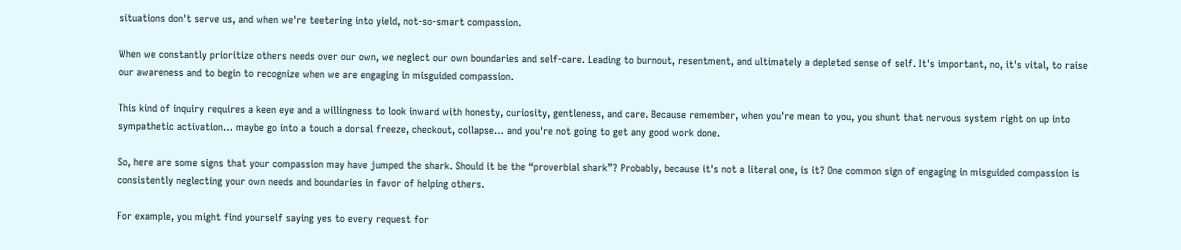situations don't serve us, and when we're teetering into yield, not-so-smart compassion.

When we constantly prioritize others needs over our own, we neglect our own boundaries and self-care. Leading to burnout, resentment, and ultimately a depleted sense of self. It's important, no, it's vital, to raise our awareness and to begin to recognize when we are engaging in misguided compassion.

This kind of inquiry requires a keen eye and a willingness to look inward with honesty, curiosity, gentleness, and care. Because remember, when you're mean to you, you shunt that nervous system right on up into sympathetic activation… maybe go into a touch a dorsal freeze, checkout, collapse… and you're not going to get any good work done.

So, here are some signs that your compassion may have jumped the shark. Should it be the “proverbial shark”? Probably, because it's not a literal one, is it? One common sign of engaging in misguided compassion is consistently neglecting your own needs and boundaries in favor of helping others.

For example, you might find yourself saying yes to every request for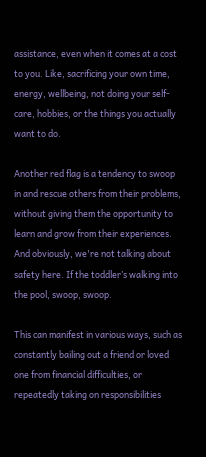assistance, even when it comes at a cost to you. Like, sacrificing your own time, energy, wellbeing, not doing your self-care, hobbies, or the things you actually want to do.

Another red flag is a tendency to swoop in and rescue others from their problems, without giving them the opportunity to learn and grow from their experiences. And obviously, we're not talking about safety here. If the toddler’s walking into the pool, swoop, swoop.

This can manifest in various ways, such as constantly bailing out a friend or loved one from financial difficulties, or repeatedly taking on responsibilities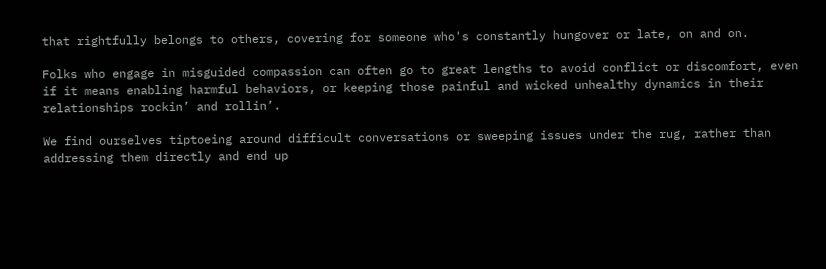that rightfully belongs to others, covering for someone who's constantly hungover or late, on and on.

Folks who engage in misguided compassion can often go to great lengths to avoid conflict or discomfort, even if it means enabling harmful behaviors, or keeping those painful and wicked unhealthy dynamics in their relationships rockin’ and rollin’.

We find ourselves tiptoeing around difficult conversations or sweeping issues under the rug, rather than addressing them directly and end up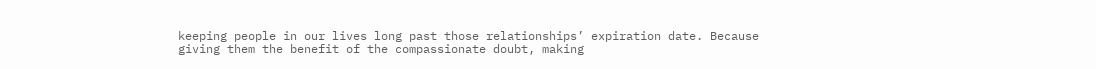keeping people in our lives long past those relationships’ expiration date. Because giving them the benefit of the compassionate doubt, making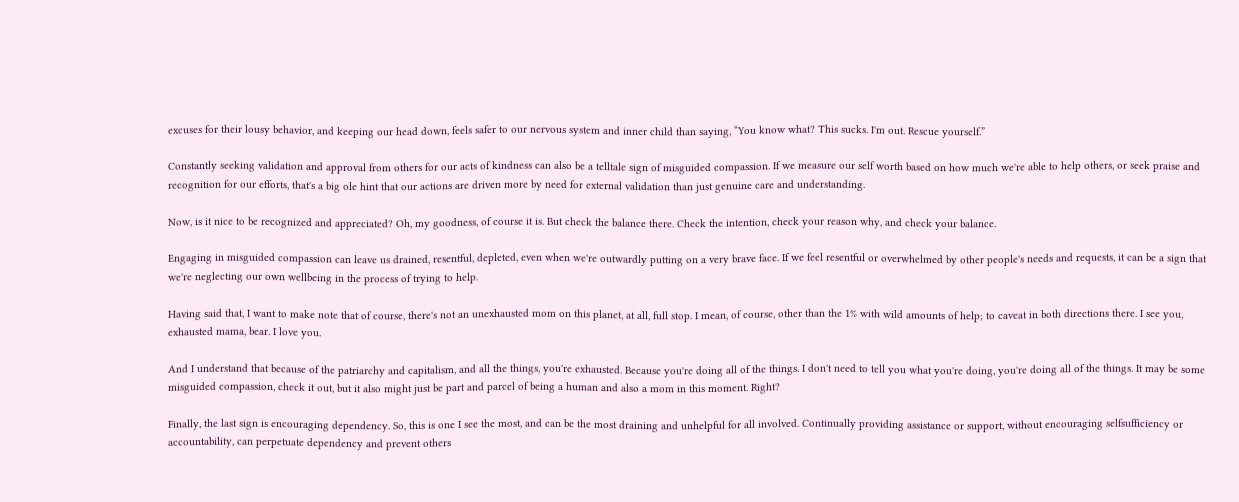excuses for their lousy behavior, and keeping our head down, feels safer to our nervous system and inner child than saying, “You know what? This sucks. I'm out. Rescue yourself.”

Constantly seeking validation and approval from others for our acts of kindness can also be a telltale sign of misguided compassion. If we measure our self worth based on how much we're able to help others, or seek praise and recognition for our efforts, that's a big ole hint that our actions are driven more by need for external validation than just genuine care and understanding.

Now, is it nice to be recognized and appreciated? Oh, my goodness, of course it is. But check the balance there. Check the intention, check your reason why, and check your balance.

Engaging in misguided compassion can leave us drained, resentful, depleted, even when we're outwardly putting on a very brave face. If we feel resentful or overwhelmed by other people's needs and requests, it can be a sign that we're neglecting our own wellbeing in the process of trying to help.

Having said that, I want to make note that of course, there's not an unexhausted mom on this planet, at all, full stop. I mean, of course, other than the 1% with wild amounts of help; to caveat in both directions there. I see you, exhausted mama, bear. I love you.

And I understand that because of the patriarchy and capitalism, and all the things, you're exhausted. Because you're doing all of the things. I don't need to tell you what you're doing, you're doing all of the things. It may be some misguided compassion, check it out, but it also might just be part and parcel of being a human and also a mom in this moment. Right?

Finally, the last sign is encouraging dependency. So, this is one I see the most, and can be the most draining and unhelpful for all involved. Continually providing assistance or support, without encouraging selfsufficiency or accountability, can perpetuate dependency and prevent others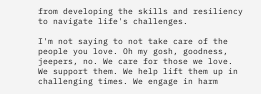from developing the skills and resiliency to navigate life's challenges.

I'm not saying to not take care of the people you love. Oh my gosh, goodness, jeepers, no. We care for those we love. We support them. We help lift them up in challenging times. We engage in harm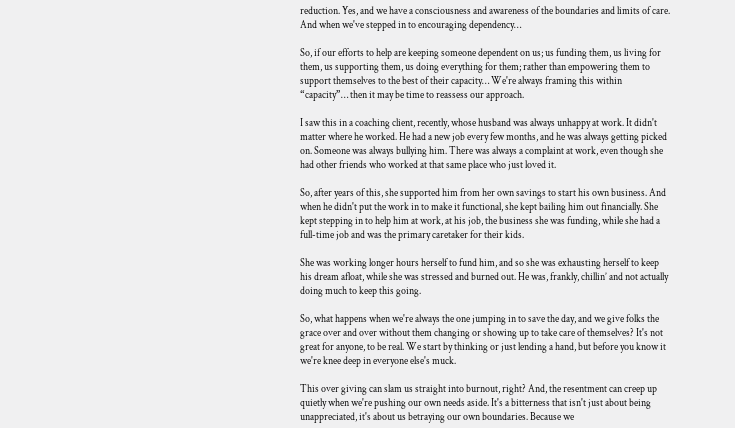reduction. Yes, and we have a consciousness and awareness of the boundaries and limits of care. And when we've stepped in to encouraging dependency…

So, if our efforts to help are keeping someone dependent on us; us funding them, us living for them, us supporting them, us doing everything for them; rather than empowering them to support themselves to the best of their capacity… We're always framing this within “capacity”… then it may be time to reassess our approach.

I saw this in a coaching client, recently, whose husband was always unhappy at work. It didn't matter where he worked. He had a new job every few months, and he was always getting picked on. Someone was always bullying him. There was always a complaint at work, even though she had other friends who worked at that same place who just loved it.

So, after years of this, she supported him from her own savings to start his own business. And when he didn't put the work in to make it functional, she kept bailing him out financially. She kept stepping in to help him at work, at his job, the business she was funding, while she had a full-time job and was the primary caretaker for their kids.

She was working longer hours herself to fund him, and so she was exhausting herself to keep his dream afloat, while she was stressed and burned out. He was, frankly, chillin’ and not actually doing much to keep this going.

So, what happens when we're always the one jumping in to save the day, and we give folks the grace over and over without them changing or showing up to take care of themselves? It's not great for anyone, to be real. We start by thinking or just lending a hand, but before you know it we're knee deep in everyone else's muck.

This over giving can slam us straight into burnout, right? And, the resentment can creep up quietly when we're pushing our own needs aside. It's a bitterness that isn't just about being unappreciated, it's about us betraying our own boundaries. Because we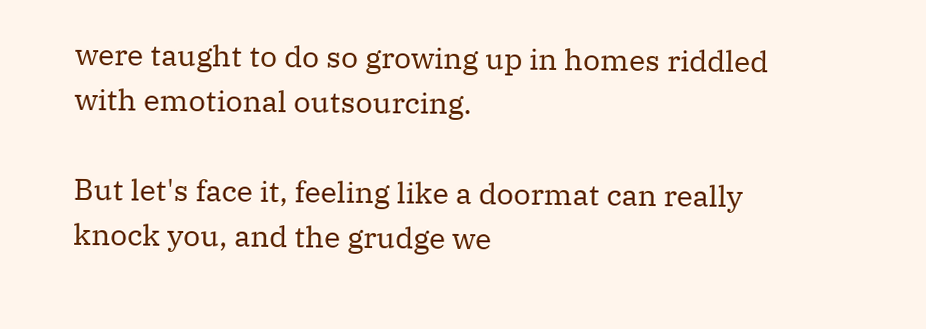were taught to do so growing up in homes riddled with emotional outsourcing.

But let's face it, feeling like a doormat can really knock you, and the grudge we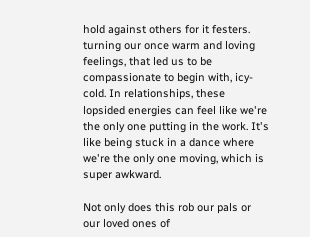hold against others for it festers. turning our once warm and loving feelings, that led us to be compassionate to begin with, icy-cold. In relationships, these lopsided energies can feel like we're the only one putting in the work. It's like being stuck in a dance where we're the only one moving, which is super awkward.

Not only does this rob our pals or our loved ones of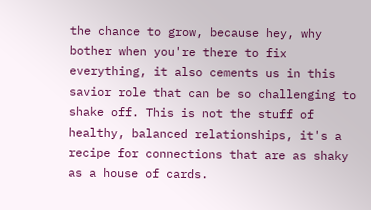the chance to grow, because hey, why bother when you're there to fix everything, it also cements us in this savior role that can be so challenging to shake off. This is not the stuff of healthy, balanced relationships, it's a recipe for connections that are as shaky as a house of cards.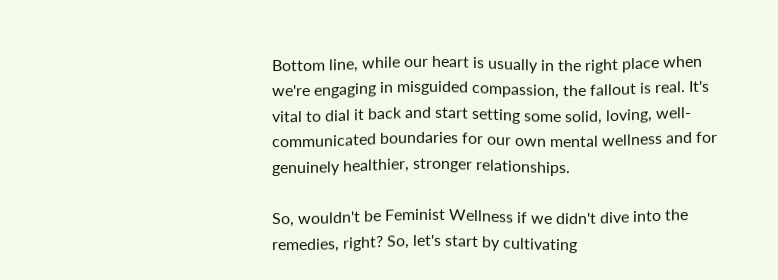Bottom line, while our heart is usually in the right place when we're engaging in misguided compassion, the fallout is real. It's vital to dial it back and start setting some solid, loving, well-communicated boundaries for our own mental wellness and for genuinely healthier, stronger relationships.

So, wouldn't be Feminist Wellness if we didn't dive into the remedies, right? So, let's start by cultivating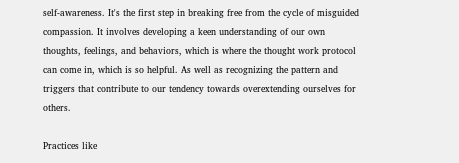self-awareness. It's the first step in breaking free from the cycle of misguided compassion. It involves developing a keen understanding of our own thoughts, feelings, and behaviors, which is where the thought work protocol can come in, which is so helpful. As well as recognizing the pattern and triggers that contribute to our tendency towards overextending ourselves for others.

Practices like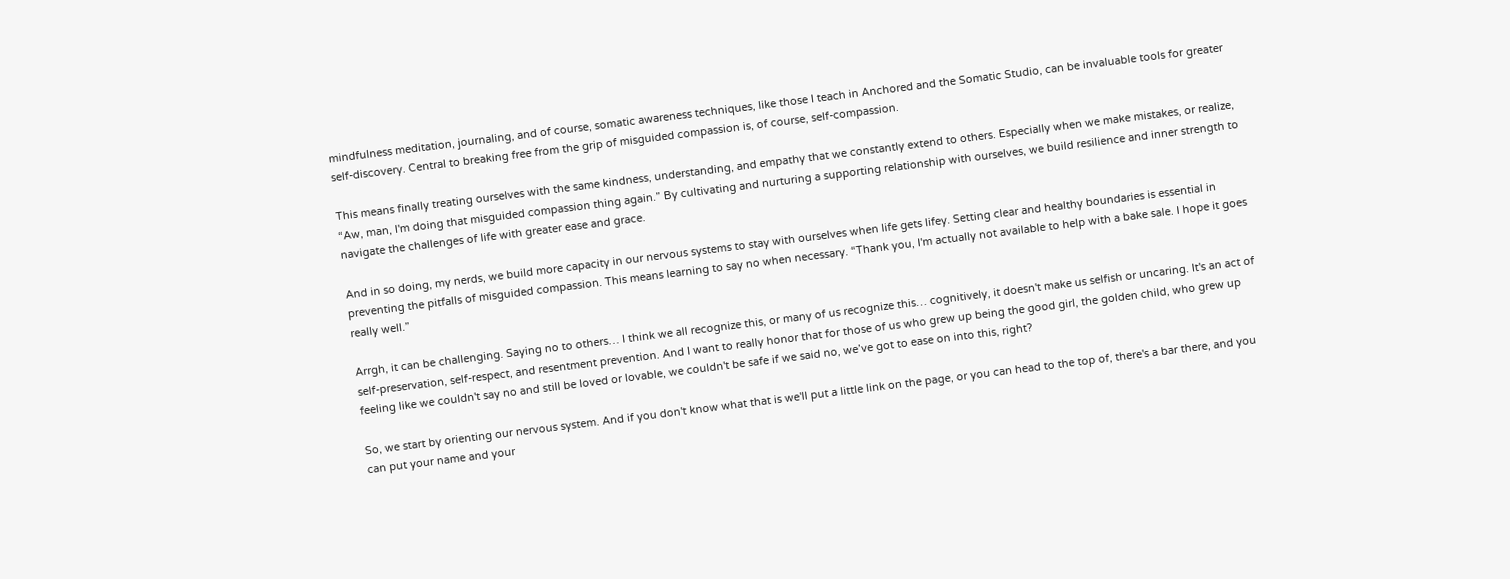mindfulness meditation, journaling, and of course, somatic awareness techniques, like those I teach in Anchored and the Somatic Studio, can be invaluable tools for greater self-discovery. Central to breaking free from the grip of misguided compassion is, of course, self-compassion.

This means finally treating ourselves with the same kindness, understanding, and empathy that we constantly extend to others. Especially when we make mistakes, or realize, “Aw, man, I'm doing that misguided compassion thing again.” By cultivating and nurturing a supporting relationship with ourselves, we build resilience and inner strength to navigate the challenges of life with greater ease and grace.

And in so doing, my nerds, we build more capacity in our nervous systems to stay with ourselves when life gets lifey. Setting clear and healthy boundaries is essential in preventing the pitfalls of misguided compassion. This means learning to say no when necessary. “Thank you, I'm actually not available to help with a bake sale. I hope it goes really well.”

Arrgh, it can be challenging. Saying no to others… I think we all recognize this, or many of us recognize this… cognitively, it doesn't make us selfish or uncaring. It's an act of self-preservation, self-respect, and resentment prevention. And I want to really honor that for those of us who grew up being the good girl, the golden child, who grew up feeling like we couldn't say no and still be loved or lovable, we couldn't be safe if we said no, we’ve got to ease on into this, right?

So, we start by orienting our nervous system. And if you don't know what that is we'll put a little link on the page, or you can head to the top of, there's a bar there, and you can put your name and your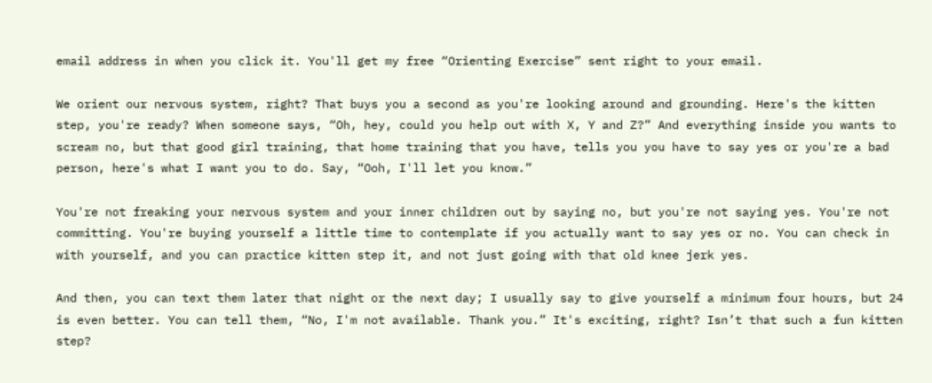email address in when you click it. You'll get my free “Orienting Exercise” sent right to your email.

We orient our nervous system, right? That buys you a second as you're looking around and grounding. Here's the kitten step, you're ready? When someone says, “Oh, hey, could you help out with X, Y and Z?” And everything inside you wants to scream no, but that good girl training, that home training that you have, tells you you have to say yes or you're a bad person, here's what I want you to do. Say, “Ooh, I'll let you know.”

You're not freaking your nervous system and your inner children out by saying no, but you're not saying yes. You're not committing. You're buying yourself a little time to contemplate if you actually want to say yes or no. You can check in with yourself, and you can practice kitten step it, and not just going with that old knee jerk yes.

And then, you can text them later that night or the next day; I usually say to give yourself a minimum four hours, but 24 is even better. You can tell them, “No, I'm not available. Thank you.” It's exciting, right? Isn’t that such a fun kitten step?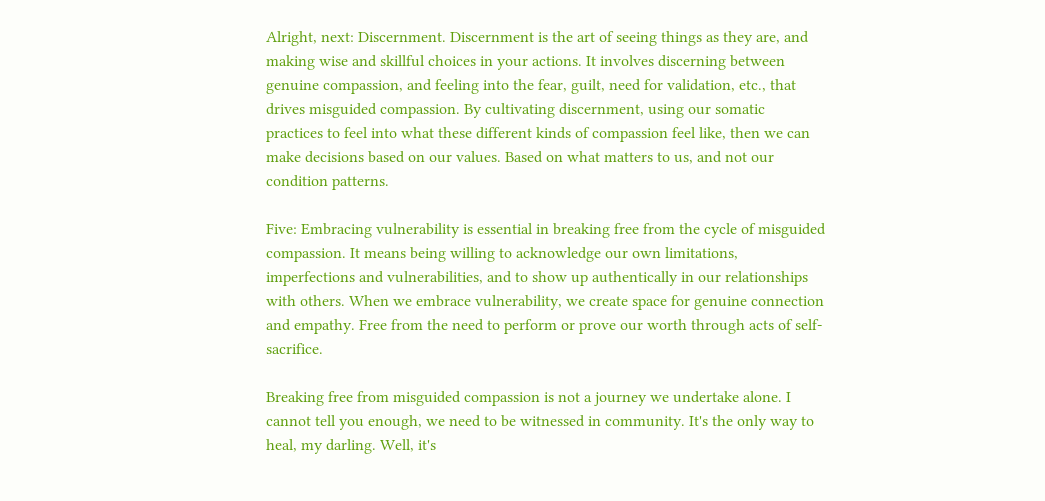Alright, next: Discernment. Discernment is the art of seeing things as they are, and making wise and skillful choices in your actions. It involves discerning between genuine compassion, and feeling into the fear, guilt, need for validation, etc., that drives misguided compassion. By cultivating discernment, using our somatic practices to feel into what these different kinds of compassion feel like, then we can make decisions based on our values. Based on what matters to us, and not our condition patterns.

Five: Embracing vulnerability is essential in breaking free from the cycle of misguided compassion. It means being willing to acknowledge our own limitations, imperfections and vulnerabilities, and to show up authentically in our relationships with others. When we embrace vulnerability, we create space for genuine connection and empathy. Free from the need to perform or prove our worth through acts of self-sacrifice.

Breaking free from misguided compassion is not a journey we undertake alone. I cannot tell you enough, we need to be witnessed in community. It's the only way to heal, my darling. Well, it's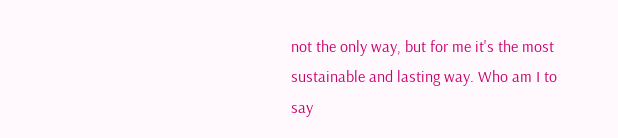not the only way, but for me it's the most sustainable and lasting way. Who am I to say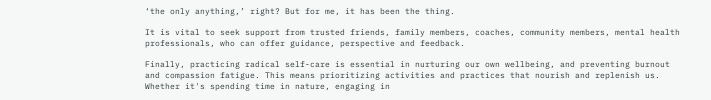‘the only anything,’ right? But for me, it has been the thing.

It is vital to seek support from trusted friends, family members, coaches, community members, mental health professionals, who can offer guidance, perspective and feedback.

Finally, practicing radical self-care is essential in nurturing our own wellbeing, and preventing burnout and compassion fatigue. This means prioritizing activities and practices that nourish and replenish us. Whether it's spending time in nature, engaging in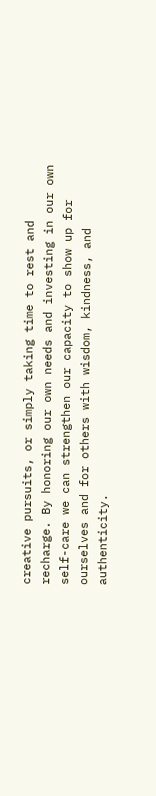creative pursuits, or simply taking time to rest and recharge. By honoring our own needs and investing in our own self-care we can strengthen our capacity to show up for ourselves and for others with wisdom, kindness, and authenticity.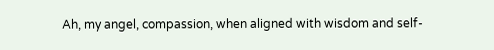Ah, my angel, compassion, when aligned with wisdom and self-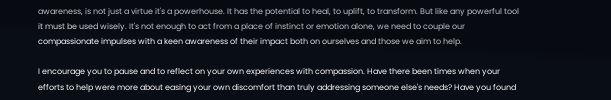awareness, is not just a virtue it's a powerhouse. It has the potential to heal, to uplift, to transform. But like any powerful tool it must be used wisely. It's not enough to act from a place of instinct or emotion alone, we need to couple our compassionate impulses with a keen awareness of their impact both on ourselves and those we aim to help.

I encourage you to pause and to reflect on your own experiences with compassion. Have there been times when your efforts to help were more about easing your own discomfort than truly addressing someone else's needs? Have you found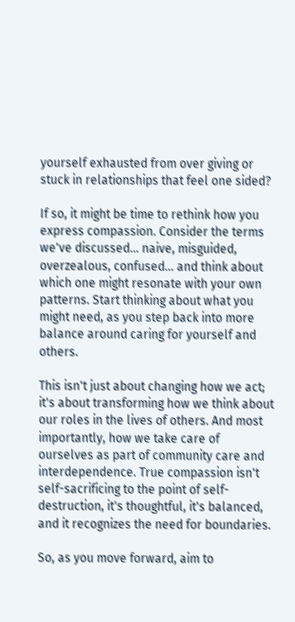yourself exhausted from over giving or stuck in relationships that feel one sided?

If so, it might be time to rethink how you express compassion. Consider the terms we've discussed… naive, misguided, overzealous, confused… and think about which one might resonate with your own patterns. Start thinking about what you might need, as you step back into more balance around caring for yourself and others.

This isn't just about changing how we act; it's about transforming how we think about our roles in the lives of others. And most importantly, how we take care of ourselves as part of community care and interdependence. True compassion isn't self-sacrificing to the point of self-destruction, it's thoughtful, it's balanced, and it recognizes the need for boundaries.

So, as you move forward, aim to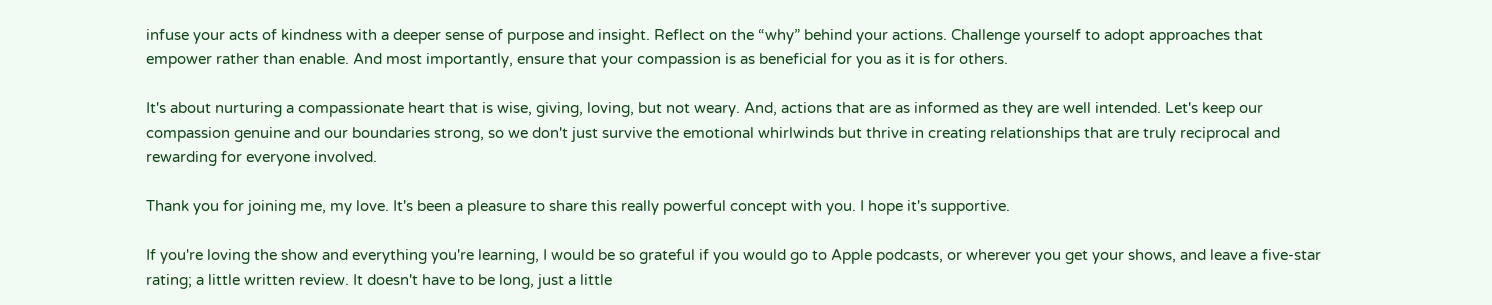infuse your acts of kindness with a deeper sense of purpose and insight. Reflect on the “why” behind your actions. Challenge yourself to adopt approaches that empower rather than enable. And most importantly, ensure that your compassion is as beneficial for you as it is for others.

It's about nurturing a compassionate heart that is wise, giving, loving, but not weary. And, actions that are as informed as they are well intended. Let's keep our compassion genuine and our boundaries strong, so we don't just survive the emotional whirlwinds but thrive in creating relationships that are truly reciprocal and rewarding for everyone involved.

Thank you for joining me, my love. It's been a pleasure to share this really powerful concept with you. I hope it's supportive.

If you're loving the show and everything you're learning, I would be so grateful if you would go to Apple podcasts, or wherever you get your shows, and leave a five-star rating; a little written review. It doesn't have to be long, just a little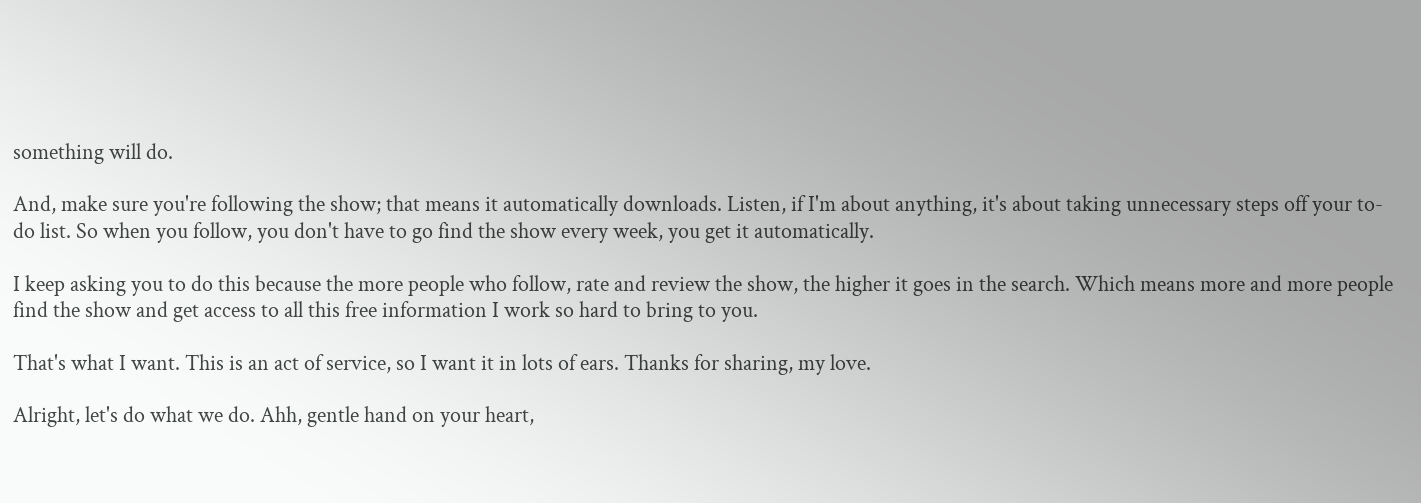something will do.

And, make sure you're following the show; that means it automatically downloads. Listen, if I'm about anything, it's about taking unnecessary steps off your to-do list. So when you follow, you don't have to go find the show every week, you get it automatically.

I keep asking you to do this because the more people who follow, rate and review the show, the higher it goes in the search. Which means more and more people find the show and get access to all this free information I work so hard to bring to you.

That's what I want. This is an act of service, so I want it in lots of ears. Thanks for sharing, my love.

Alright, let's do what we do. Ahh, gentle hand on your heart,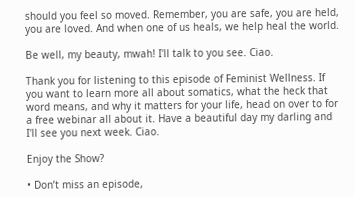should you feel so moved. Remember, you are safe, you are held, you are loved. And when one of us heals, we help heal the world.

Be well, my beauty, mwah! I'll talk to you see. Ciao.

Thank you for listening to this episode of Feminist Wellness. If you want to learn more all about somatics, what the heck that word means, and why it matters for your life, head on over to for a free webinar all about it. Have a beautiful day my darling and I'll see you next week. Ciao.

Enjoy the Show?

• Don’t miss an episode,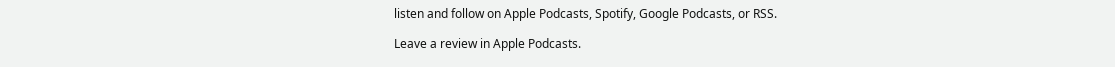listen and follow on Apple Podcasts, Spotify, Google Podcasts, or RSS.

Leave a review in Apple Podcasts.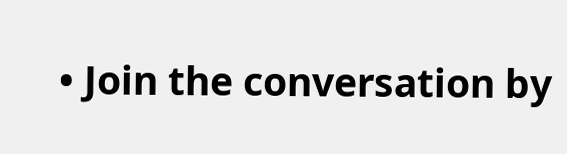• Join the conversation by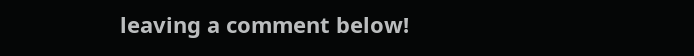leaving a comment below!